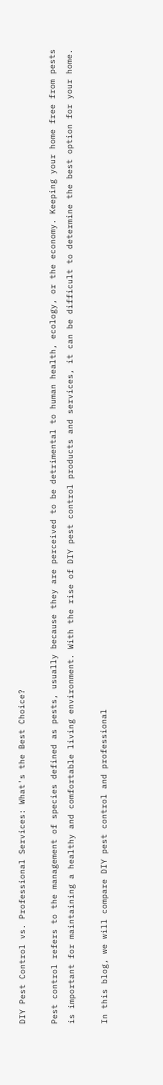DIY Pest Control vs. Professional Services: What's the Best Choice?

Pest control refers to the management of species defined as pests, usually because they are perceived to be detrimental to human health, ecology, or the economy. Keeping your home free from pests is important for maintaining a healthy and comfortable living environment. With the rise of DIY pest control products and services, it can be difficult to determine the best option for your home.

In this blog, we will compare DIY pest control and professional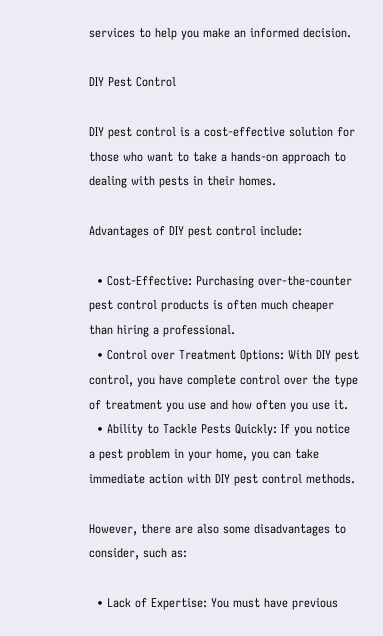services to help you make an informed decision.

DIY Pest Control

DIY pest control is a cost-effective solution for those who want to take a hands-on approach to dealing with pests in their homes.

Advantages of DIY pest control include:

  • Cost-Effective: Purchasing over-the-counter pest control products is often much cheaper than hiring a professional.
  • Control over Treatment Options: With DIY pest control, you have complete control over the type of treatment you use and how often you use it.
  • Ability to Tackle Pests Quickly: If you notice a pest problem in your home, you can take immediate action with DIY pest control methods.

However, there are also some disadvantages to consider, such as:

  • Lack of Expertise: You must have previous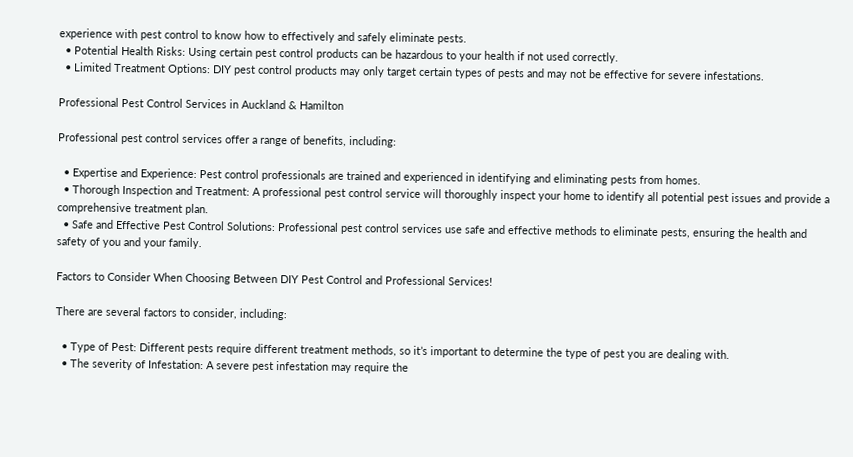experience with pest control to know how to effectively and safely eliminate pests.
  • Potential Health Risks: Using certain pest control products can be hazardous to your health if not used correctly.
  • Limited Treatment Options: DIY pest control products may only target certain types of pests and may not be effective for severe infestations.

Professional Pest Control Services in Auckland & Hamilton

Professional pest control services offer a range of benefits, including:

  • Expertise and Experience: Pest control professionals are trained and experienced in identifying and eliminating pests from homes.
  • Thorough Inspection and Treatment: A professional pest control service will thoroughly inspect your home to identify all potential pest issues and provide a comprehensive treatment plan.
  • Safe and Effective Pest Control Solutions: Professional pest control services use safe and effective methods to eliminate pests, ensuring the health and safety of you and your family.

Factors to Consider When Choosing Between DIY Pest Control and Professional Services!

There are several factors to consider, including:

  • Type of Pest: Different pests require different treatment methods, so it’s important to determine the type of pest you are dealing with.
  • The severity of Infestation: A severe pest infestation may require the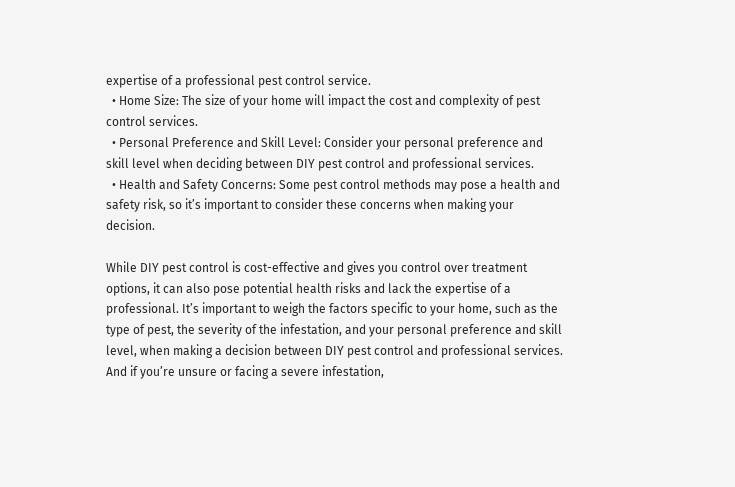expertise of a professional pest control service.
  • Home Size: The size of your home will impact the cost and complexity of pest control services.
  • Personal Preference and Skill Level: Consider your personal preference and skill level when deciding between DIY pest control and professional services.
  • Health and Safety Concerns: Some pest control methods may pose a health and safety risk, so it’s important to consider these concerns when making your decision.

While DIY pest control is cost-effective and gives you control over treatment options, it can also pose potential health risks and lack the expertise of a professional. It’s important to weigh the factors specific to your home, such as the type of pest, the severity of the infestation, and your personal preference and skill level, when making a decision between DIY pest control and professional services. And if you’re unsure or facing a severe infestation,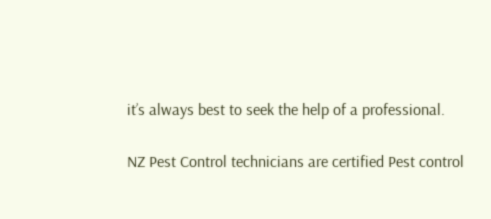it’s always best to seek the help of a professional.

NZ Pest Control technicians are certified Pest control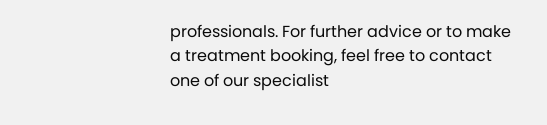professionals. For further advice or to make a treatment booking, feel free to contact one of our specialist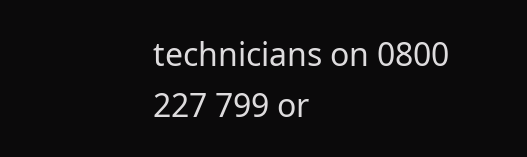technicians on 0800 227 799 or